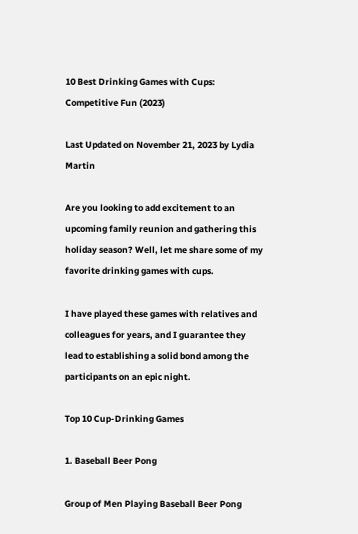10 Best Drinking Games with Cups: Competitive Fun (2023)

Last Updated on November 21, 2023 by Lydia Martin

Are you looking to add excitement to an upcoming family reunion and gathering this holiday season? Well, let me share some of my favorite drinking games with cups.

I have played these games with relatives and colleagues for years, and I guarantee they lead to establishing a solid bond among the participants on an epic night.

Top 10 Cup-Drinking Games

1. Baseball Beer Pong

Group of Men Playing Baseball Beer Pong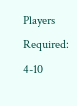Players Required: 4-10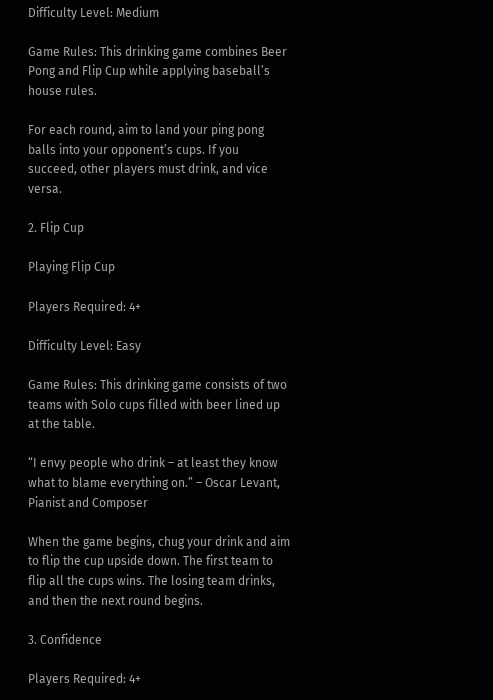Difficulty Level: Medium

Game Rules: This drinking game combines Beer Pong and Flip Cup while applying baseball’s house rules.

For each round, aim to land your ping pong balls into your opponent’s cups. If you succeed, other players must drink, and vice versa.

2. Flip Cup

Playing Flip Cup

Players Required: 4+

Difficulty Level: Easy

Game Rules: This drinking game consists of two teams with Solo cups filled with beer lined up at the table.

“I envy people who drink – at least they know what to blame everything on.” – Oscar Levant, Pianist and Composer

When the game begins, chug your drink and aim to flip the cup upside down. The first team to flip all the cups wins. The losing team drinks, and then the next round begins.

3. Confidence

Players Required: 4+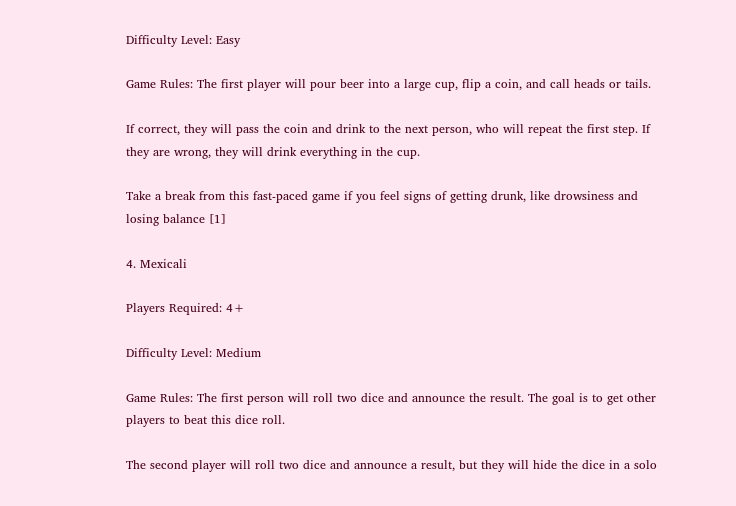Difficulty Level: Easy

Game Rules: The first player will pour beer into a large cup, flip a coin, and call heads or tails.

If correct, they will pass the coin and drink to the next person, who will repeat the first step. If they are wrong, they will drink everything in the cup.

Take a break from this fast-paced game if you feel signs of getting drunk, like drowsiness and losing balance [1]

4. Mexicali

Players Required: 4+

Difficulty Level: Medium

Game Rules: The first person will roll two dice and announce the result. The goal is to get other players to beat this dice roll.

The second player will roll two dice and announce a result, but they will hide the dice in a solo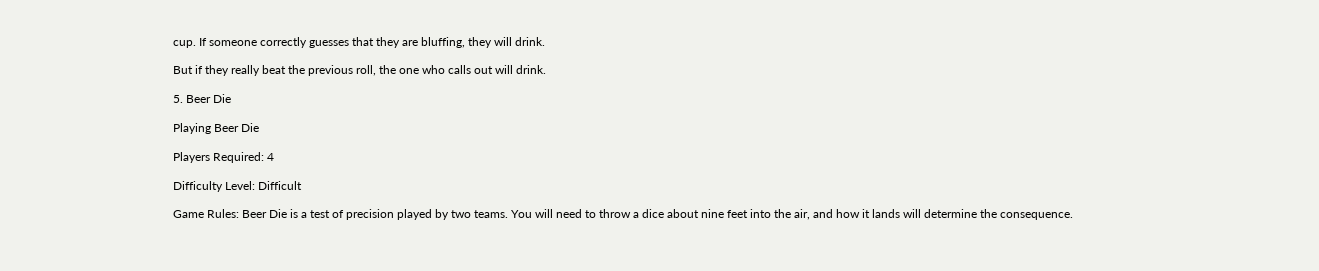cup. If someone correctly guesses that they are bluffing, they will drink.

But if they really beat the previous roll, the one who calls out will drink.

5. Beer Die

Playing Beer Die

Players Required: 4

Difficulty Level: Difficult

Game Rules: Beer Die is a test of precision played by two teams. You will need to throw a dice about nine feet into the air, and how it lands will determine the consequence.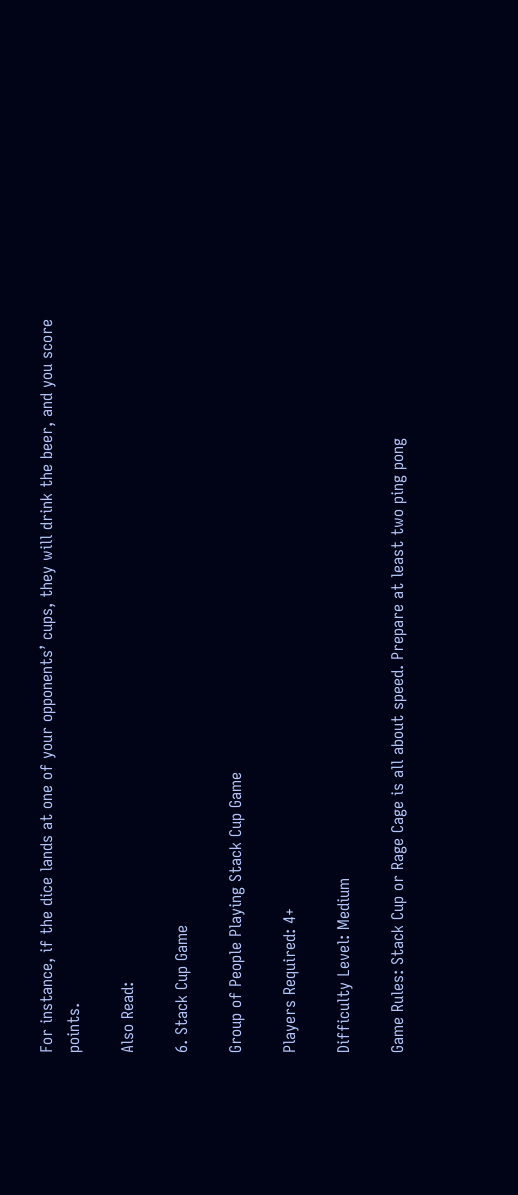For instance, if the dice lands at one of your opponents’ cups, they will drink the beer, and you score points.

Also Read:

6. Stack Cup Game

Group of People Playing Stack Cup Game

Players Required: 4+

Difficulty Level: Medium

Game Rules: Stack Cup or Rage Cage is all about speed. Prepare at least two ping pong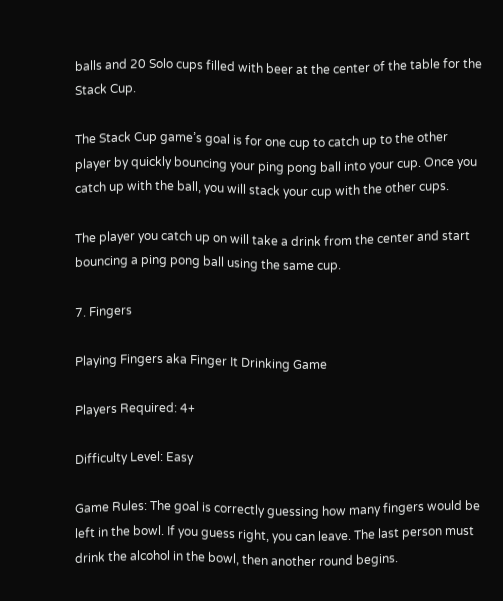balls and 20 Solo cups filled with beer at the center of the table for the Stack Cup.

The Stack Cup game’s goal is for one cup to catch up to the other player by quickly bouncing your ping pong ball into your cup. Once you catch up with the ball, you will stack your cup with the other cups.

The player you catch up on will take a drink from the center and start bouncing a ping pong ball using the same cup.

7. Fingers

Playing Fingers aka Finger It Drinking Game

Players Required: 4+

Difficulty Level: Easy

Game Rules: The goal is correctly guessing how many fingers would be left in the bowl. If you guess right, you can leave. The last person must drink the alcohol in the bowl, then another round begins.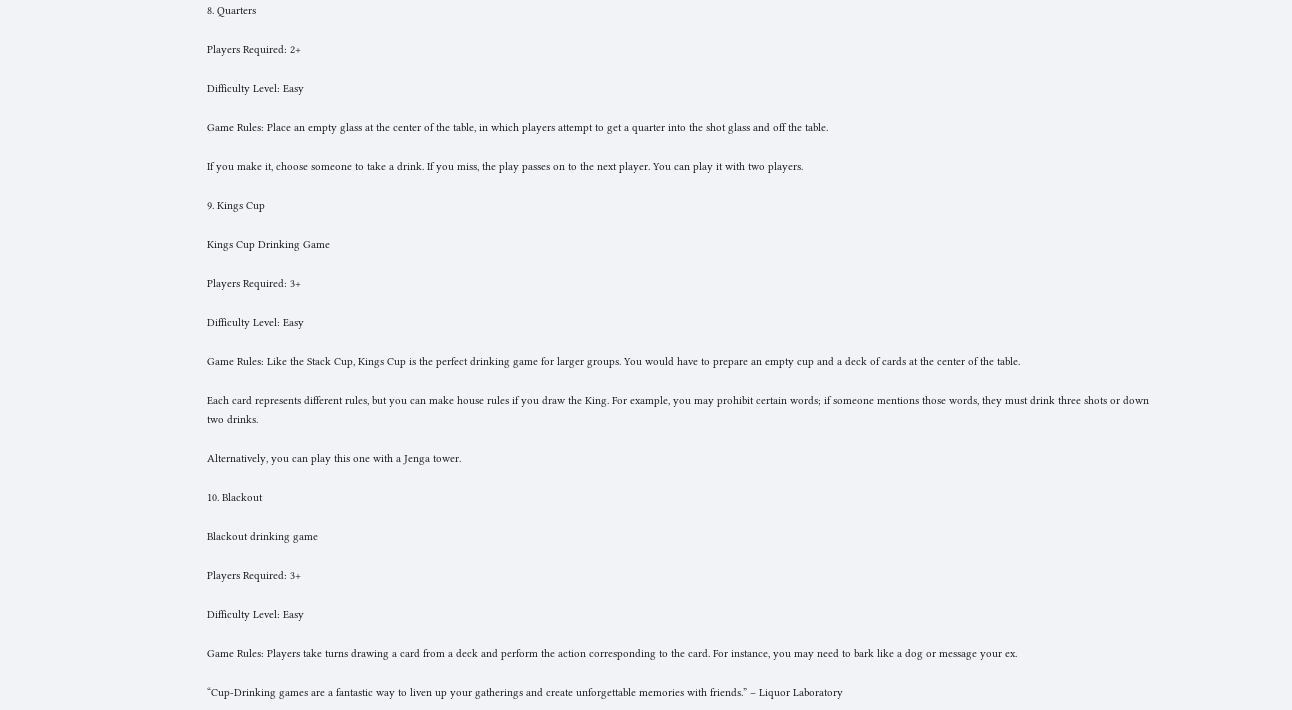8. Quarters

Players Required: 2+

Difficulty Level: Easy

Game Rules: Place an empty glass at the center of the table, in which players attempt to get a quarter into the shot glass and off the table.

If you make it, choose someone to take a drink. If you miss, the play passes on to the next player. You can play it with two players.

9. Kings Cup

Kings Cup Drinking Game

Players Required: 3+

Difficulty Level: Easy

Game Rules: Like the Stack Cup, Kings Cup is the perfect drinking game for larger groups. You would have to prepare an empty cup and a deck of cards at the center of the table.

Each card represents different rules, but you can make house rules if you draw the King. For example, you may prohibit certain words; if someone mentions those words, they must drink three shots or down two drinks.

Alternatively, you can play this one with a Jenga tower.

10. Blackout

Blackout drinking game

Players Required: 3+

Difficulty Level: Easy

Game Rules: Players take turns drawing a card from a deck and perform the action corresponding to the card. For instance, you may need to bark like a dog or message your ex.

“Cup-Drinking games are a fantastic way to liven up your gatherings and create unforgettable memories with friends.” – Liquor Laboratory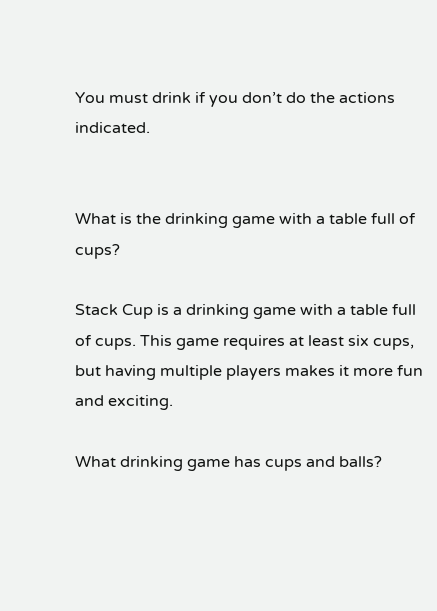You must drink if you don’t do the actions indicated.


What is the drinking game with a table full of cups?

Stack Cup is a drinking game with a table full of cups. This game requires at least six cups, but having multiple players makes it more fun and exciting.

What drinking game has cups and balls?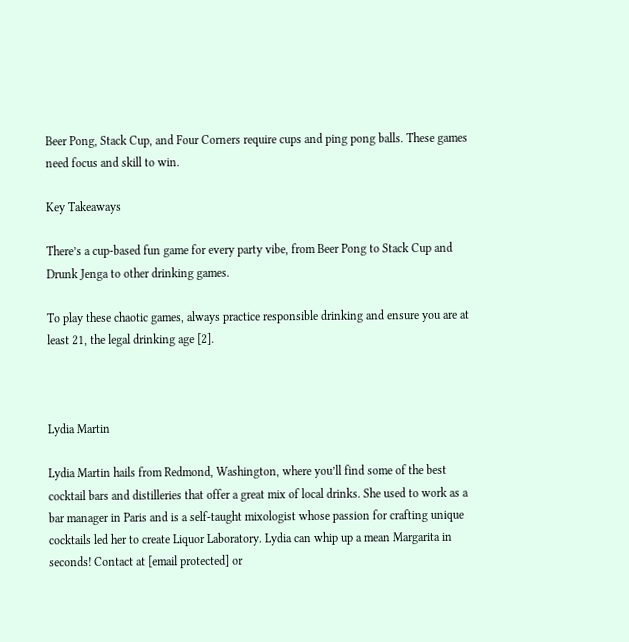Beer Pong, Stack Cup, and Four Corners require cups and ping pong balls. These games need focus and skill to win.

Key Takeaways

There’s a cup-based fun game for every party vibe, from Beer Pong to Stack Cup and Drunk Jenga to other drinking games.

To play these chaotic games, always practice responsible drinking and ensure you are at least 21, the legal drinking age [2].



Lydia Martin

Lydia Martin hails from Redmond, Washington, where you’ll find some of the best cocktail bars and distilleries that offer a great mix of local drinks. She used to work as a bar manager in Paris and is a self-taught mixologist whose passion for crafting unique cocktails led her to create Liquor Laboratory. Lydia can whip up a mean Margarita in seconds! Contact at [email protected] or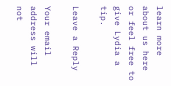learn more about us here or feel free to give Lydia a tip.

Leave a Reply

Your email address will not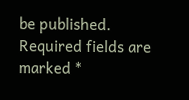be published. Required fields are marked *